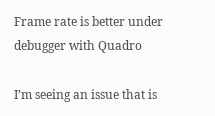Frame rate is better under debugger with Quadro

I’m seeing an issue that is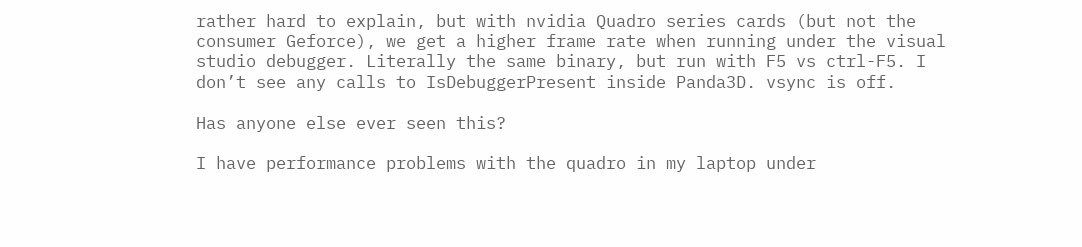rather hard to explain, but with nvidia Quadro series cards (but not the consumer Geforce), we get a higher frame rate when running under the visual studio debugger. Literally the same binary, but run with F5 vs ctrl-F5. I don’t see any calls to IsDebuggerPresent inside Panda3D. vsync is off.

Has anyone else ever seen this?

I have performance problems with the quadro in my laptop under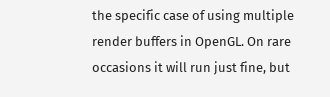the specific case of using multiple render buffers in OpenGL. On rare occasions it will run just fine, but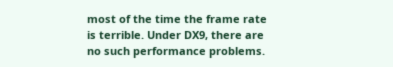most of the time the frame rate is terrible. Under DX9, there are no such performance problems.